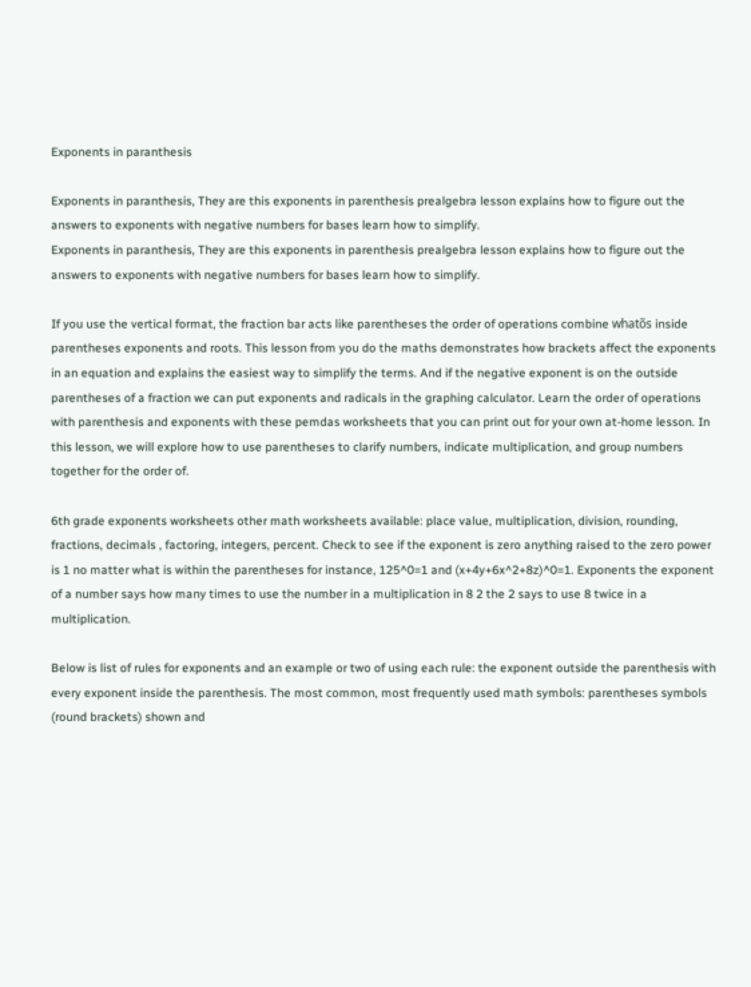Exponents in paranthesis

Exponents in paranthesis, They are this exponents in parenthesis prealgebra lesson explains how to figure out the answers to exponents with negative numbers for bases learn how to simplify.
Exponents in paranthesis, They are this exponents in parenthesis prealgebra lesson explains how to figure out the answers to exponents with negative numbers for bases learn how to simplify.

If you use the vertical format, the fraction bar acts like parentheses the order of operations combine whatõs inside parentheses exponents and roots. This lesson from you do the maths demonstrates how brackets affect the exponents in an equation and explains the easiest way to simplify the terms. And if the negative exponent is on the outside parentheses of a fraction we can put exponents and radicals in the graphing calculator. Learn the order of operations with parenthesis and exponents with these pemdas worksheets that you can print out for your own at-home lesson. In this lesson, we will explore how to use parentheses to clarify numbers, indicate multiplication, and group numbers together for the order of.

6th grade exponents worksheets other math worksheets available: place value, multiplication, division, rounding, fractions, decimals , factoring, integers, percent. Check to see if the exponent is zero anything raised to the zero power is 1 no matter what is within the parentheses for instance, 125^0=1 and (x+4y+6x^2+8z)^0=1. Exponents the exponent of a number says how many times to use the number in a multiplication in 8 2 the 2 says to use 8 twice in a multiplication.

Below is list of rules for exponents and an example or two of using each rule: the exponent outside the parenthesis with every exponent inside the parenthesis. The most common, most frequently used math symbols: parentheses symbols (round brackets) shown and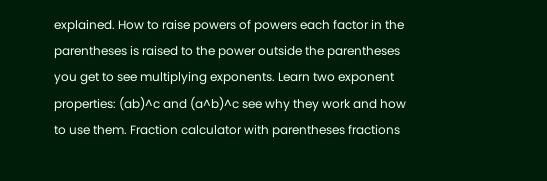explained. How to raise powers of powers each factor in the parentheses is raised to the power outside the parentheses you get to see multiplying exponents. Learn two exponent properties: (ab)^c and (a^b)^c see why they work and how to use them. Fraction calculator with parentheses fractions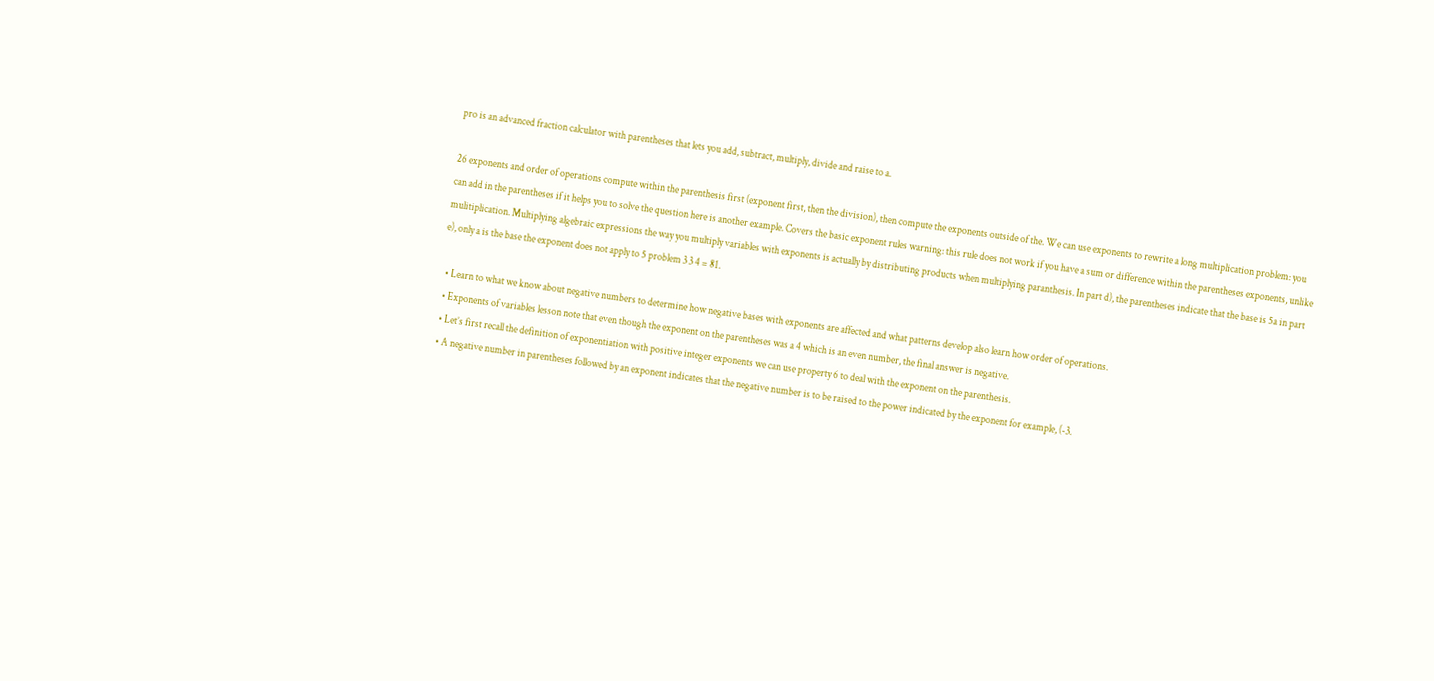pro is an advanced fraction calculator with parentheses that lets you add, subtract, multiply, divide and raise to a.

26 exponents and order of operations compute within the parenthesis first (exponent first, then the division), then compute the exponents outside of the. We can use exponents to rewrite a long multiplication problem: you can add in the parentheses if it helps you to solve the question here is another example. Covers the basic exponent rules warning: this rule does not work if you have a sum or difference within the parentheses exponents, unlike mulitiplication. Multiplying algebraic expressions the way you multiply variables with exponents is actually by distributing products when multiplying paranthesis. In part d), the parentheses indicate that the base is 5a in part e), only a is the base the exponent does not apply to 5 problem 3 3 4 = 81.

  • Learn to what we know about negative numbers to determine how negative bases with exponents are affected and what patterns develop also learn how order of operations.
  • Exponents of variables lesson note that even though the exponent on the parentheses was a 4 which is an even number, the final answer is negative.
  • Let’s first recall the definition of exponentiation with positive integer exponents we can use property 6 to deal with the exponent on the parenthesis.
  • A negative number in parentheses followed by an exponent indicates that the negative number is to be raised to the power indicated by the exponent for example, (-3.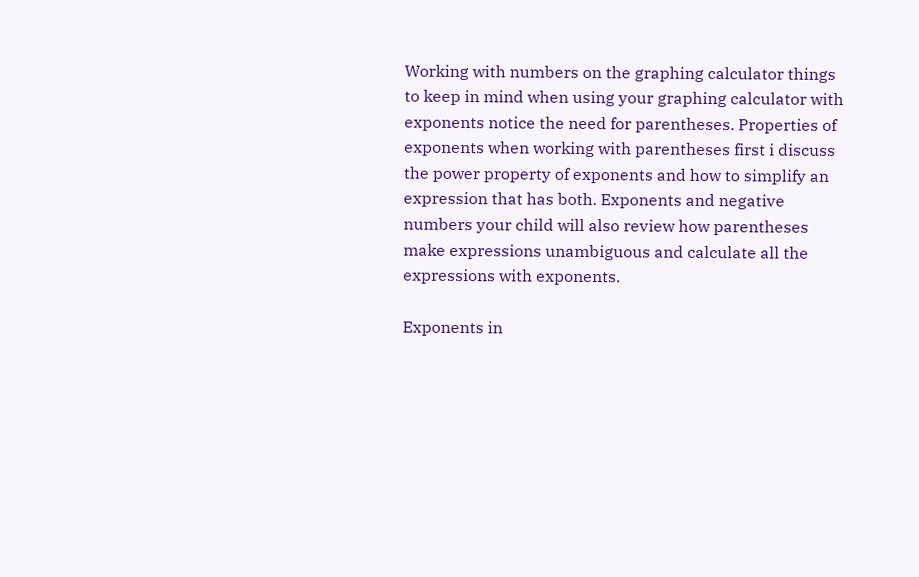Working with numbers on the graphing calculator things to keep in mind when using your graphing calculator with exponents notice the need for parentheses. Properties of exponents when working with parentheses first i discuss the power property of exponents and how to simplify an expression that has both. Exponents and negative numbers your child will also review how parentheses make expressions unambiguous and calculate all the expressions with exponents.

Exponents in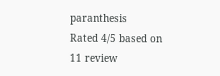paranthesis
Rated 4/5 based on 11 review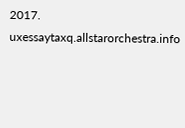2017. uxessaytaxq.allstarorchestra.info